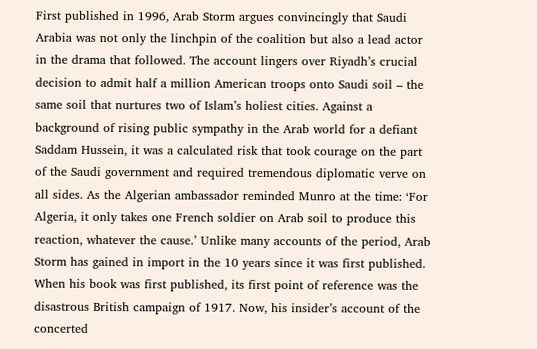First published in 1996, Arab Storm argues convincingly that Saudi Arabia was not only the linchpin of the coalition but also a lead actor in the drama that followed. The account lingers over Riyadh’s crucial decision to admit half a million American troops onto Saudi soil – the same soil that nurtures two of Islam’s holiest cities. Against a background of rising public sympathy in the Arab world for a defiant Saddam Hussein, it was a calculated risk that took courage on the part of the Saudi government and required tremendous diplomatic verve on all sides. As the Algerian ambassador reminded Munro at the time: ‘For Algeria, it only takes one French soldier on Arab soil to produce this reaction, whatever the cause.’ Unlike many accounts of the period, Arab Storm has gained in import in the 10 years since it was first published. When his book was first published, its first point of reference was the disastrous British campaign of 1917. Now, his insider’s account of the concerted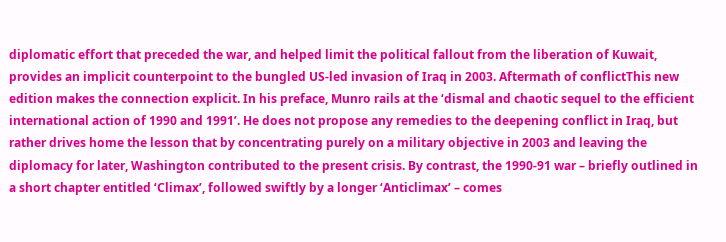diplomatic effort that preceded the war, and helped limit the political fallout from the liberation of Kuwait, provides an implicit counterpoint to the bungled US-led invasion of Iraq in 2003. Aftermath of conflictThis new edition makes the connection explicit. In his preface, Munro rails at the ‘dismal and chaotic sequel to the efficient international action of 1990 and 1991’. He does not propose any remedies to the deepening conflict in Iraq, but rather drives home the lesson that by concentrating purely on a military objective in 2003 and leaving the diplomacy for later, Washington contributed to the present crisis. By contrast, the 1990-91 war – briefly outlined in a short chapter entitled ‘Climax’, followed swiftly by a longer ‘Anticlimax’ – comes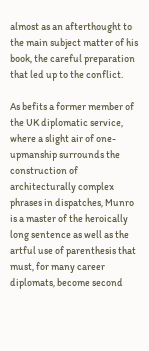almost as an afterthought to the main subject matter of his book, the careful preparation that led up to the conflict.

As befits a former member of the UK diplomatic service, where a slight air of one-upmanship surrounds the construction of architecturally complex phrases in dispatches, Munro is a master of the heroically long sentence as well as the artful use of parenthesis that must, for many career diplomats, become second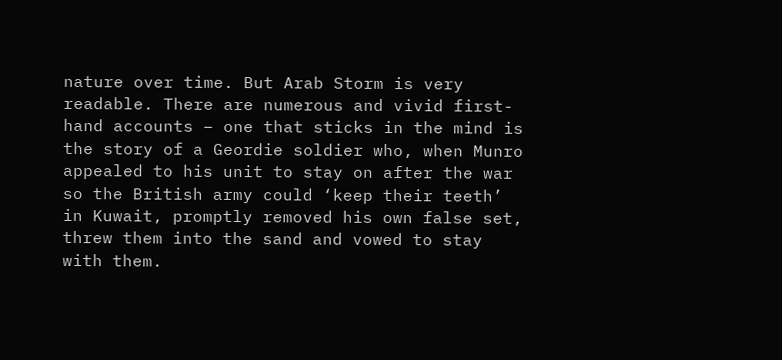nature over time. But Arab Storm is very readable. There are numerous and vivid first-hand accounts – one that sticks in the mind is the story of a Geordie soldier who, when Munro appealed to his unit to stay on after the war so the British army could ‘keep their teeth’ in Kuwait, promptly removed his own false set, threw them into the sand and vowed to stay with them.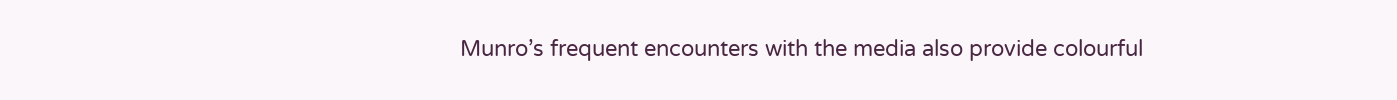Munro’s frequent encounters with the media also provide colourful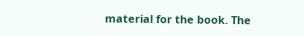material for the book. The